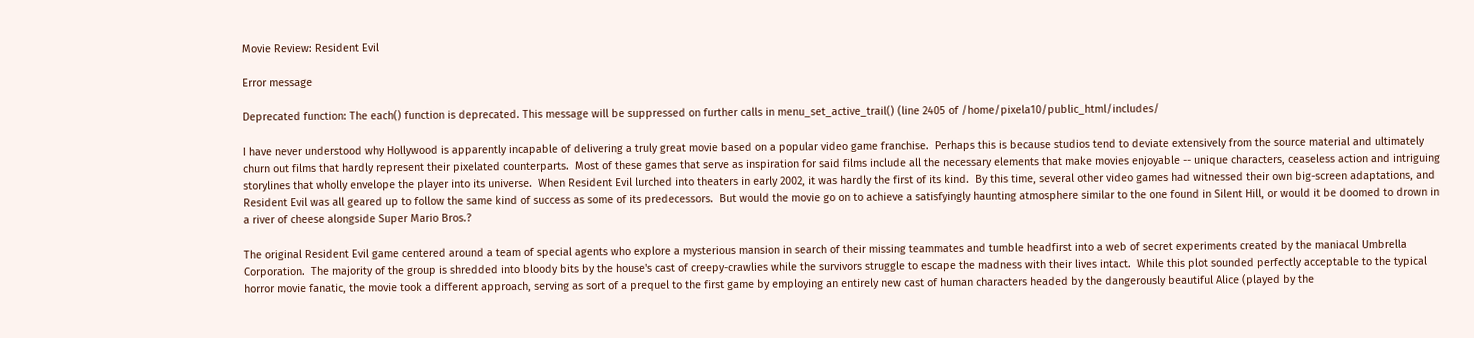Movie Review: Resident Evil

Error message

Deprecated function: The each() function is deprecated. This message will be suppressed on further calls in menu_set_active_trail() (line 2405 of /home/pixela10/public_html/includes/

I have never understood why Hollywood is apparently incapable of delivering a truly great movie based on a popular video game franchise.  Perhaps this is because studios tend to deviate extensively from the source material and ultimately churn out films that hardly represent their pixelated counterparts.  Most of these games that serve as inspiration for said films include all the necessary elements that make movies enjoyable -- unique characters, ceaseless action and intriguing storylines that wholly envelope the player into its universe.  When Resident Evil lurched into theaters in early 2002, it was hardly the first of its kind.  By this time, several other video games had witnessed their own big-screen adaptations, and Resident Evil was all geared up to follow the same kind of success as some of its predecessors.  But would the movie go on to achieve a satisfyingly haunting atmosphere similar to the one found in Silent Hill, or would it be doomed to drown in a river of cheese alongside Super Mario Bros.?

The original Resident Evil game centered around a team of special agents who explore a mysterious mansion in search of their missing teammates and tumble headfirst into a web of secret experiments created by the maniacal Umbrella Corporation.  The majority of the group is shredded into bloody bits by the house's cast of creepy-crawlies while the survivors struggle to escape the madness with their lives intact.  While this plot sounded perfectly acceptable to the typical horror movie fanatic, the movie took a different approach, serving as sort of a prequel to the first game by employing an entirely new cast of human characters headed by the dangerously beautiful Alice (played by the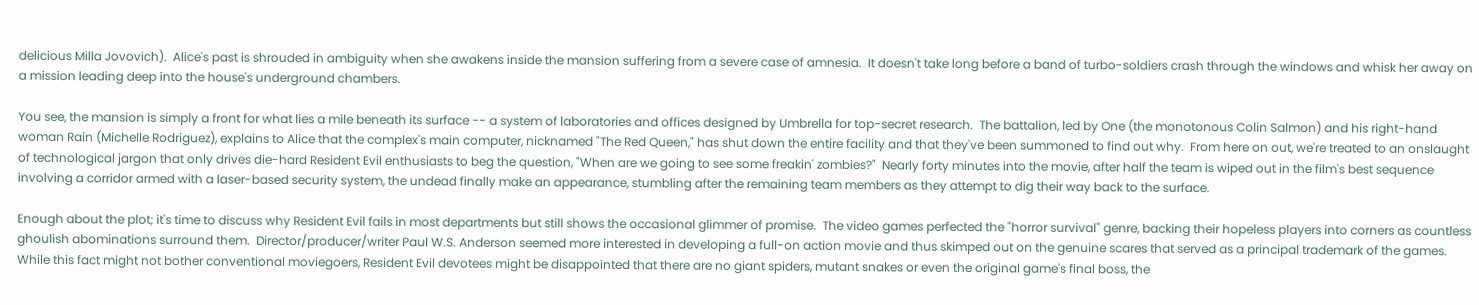delicious Milla Jovovich).  Alice's past is shrouded in ambiguity when she awakens inside the mansion suffering from a severe case of amnesia.  It doesn't take long before a band of turbo-soldiers crash through the windows and whisk her away on a mission leading deep into the house's underground chambers.

You see, the mansion is simply a front for what lies a mile beneath its surface -- a system of laboratories and offices designed by Umbrella for top-secret research.  The battalion, led by One (the monotonous Colin Salmon) and his right-hand woman Rain (Michelle Rodriguez), explains to Alice that the complex's main computer, nicknamed "The Red Queen," has shut down the entire facility and that they've been summoned to find out why.  From here on out, we're treated to an onslaught of technological jargon that only drives die-hard Resident Evil enthusiasts to beg the question, "When are we going to see some freakin' zombies?"  Nearly forty minutes into the movie, after half the team is wiped out in the film's best sequence involving a corridor armed with a laser-based security system, the undead finally make an appearance, stumbling after the remaining team members as they attempt to dig their way back to the surface.

Enough about the plot; it's time to discuss why Resident Evil fails in most departments but still shows the occasional glimmer of promise.  The video games perfected the "horror survival" genre, backing their hopeless players into corners as countless ghoulish abominations surround them.  Director/producer/writer Paul W.S. Anderson seemed more interested in developing a full-on action movie and thus skimped out on the genuine scares that served as a principal trademark of the games.  While this fact might not bother conventional moviegoers, Resident Evil devotees might be disappointed that there are no giant spiders, mutant snakes or even the original game's final boss, the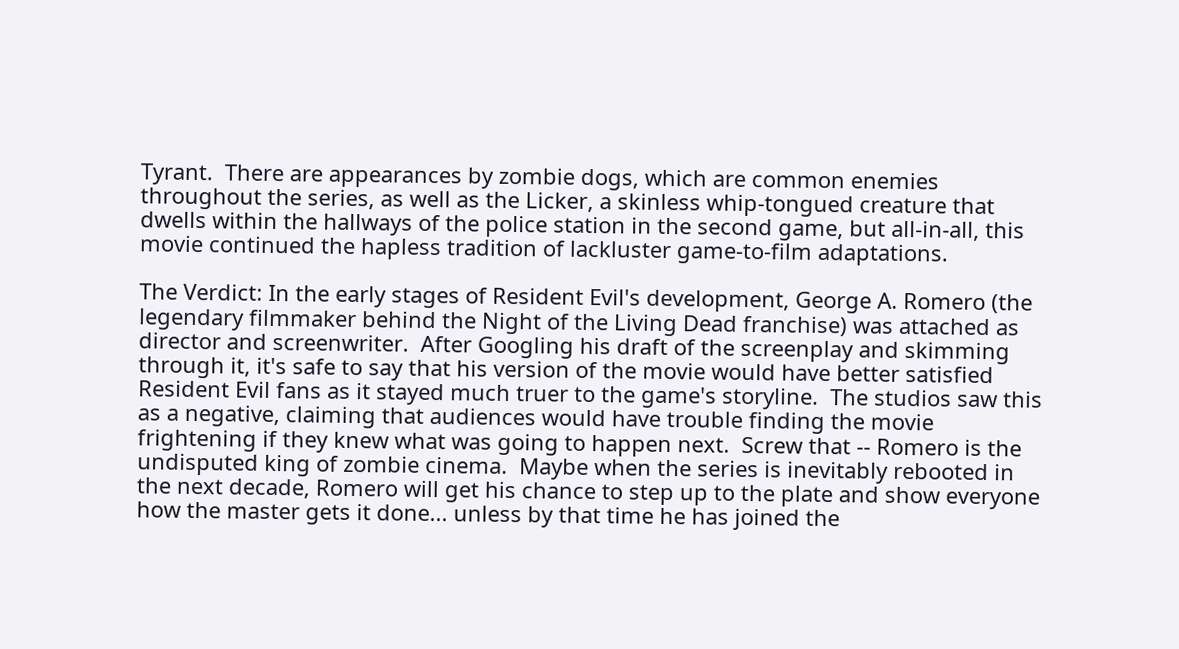Tyrant.  There are appearances by zombie dogs, which are common enemies throughout the series, as well as the Licker, a skinless whip-tongued creature that dwells within the hallways of the police station in the second game, but all-in-all, this movie continued the hapless tradition of lackluster game-to-film adaptations.

The Verdict: In the early stages of Resident Evil's development, George A. Romero (the legendary filmmaker behind the Night of the Living Dead franchise) was attached as director and screenwriter.  After Googling his draft of the screenplay and skimming through it, it's safe to say that his version of the movie would have better satisfied Resident Evil fans as it stayed much truer to the game's storyline.  The studios saw this as a negative, claiming that audiences would have trouble finding the movie frightening if they knew what was going to happen next.  Screw that -- Romero is the undisputed king of zombie cinema.  Maybe when the series is inevitably rebooted in the next decade, Romero will get his chance to step up to the plate and show everyone how the master gets it done... unless by that time he has joined the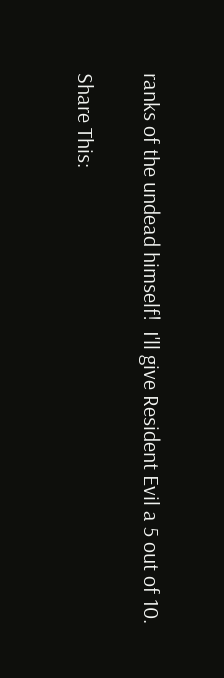ranks of the undead himself!  I'll give Resident Evil a 5 out of 10.

Share This: